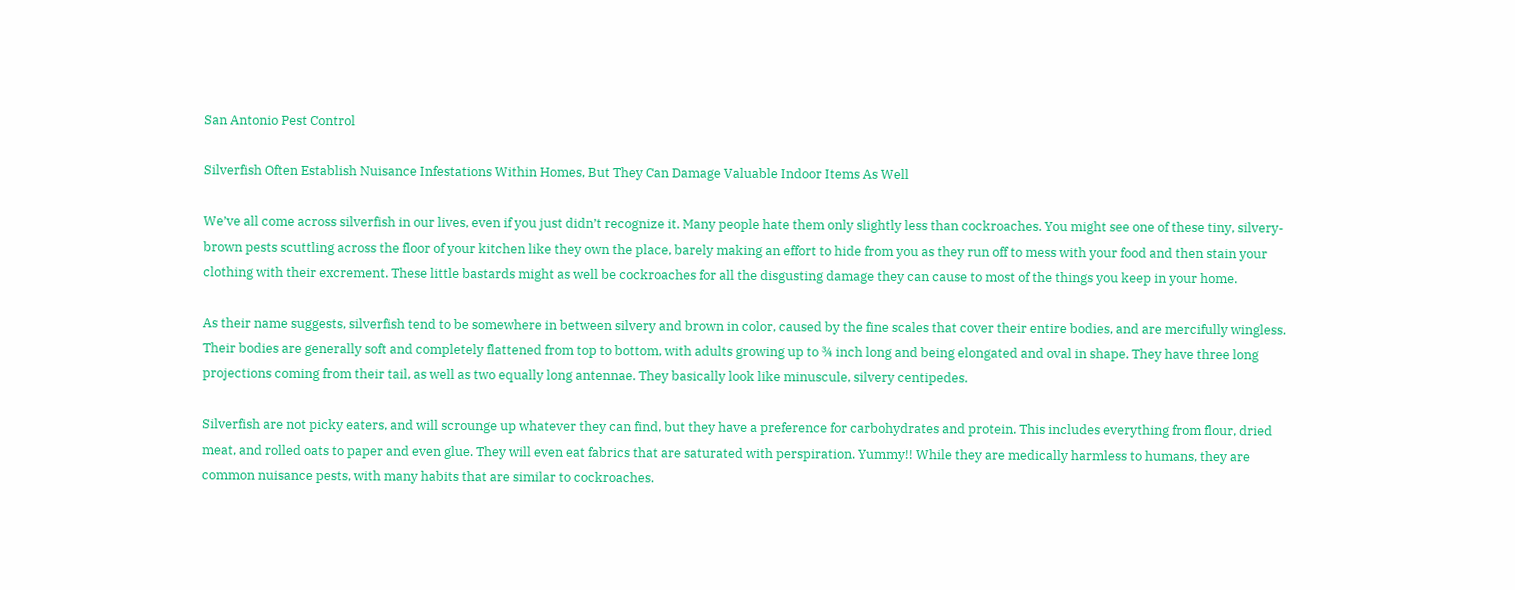San Antonio Pest Control

Silverfish Often Establish Nuisance Infestations Within Homes, But They Can Damage Valuable Indoor Items As Well

We’ve all come across silverfish in our lives, even if you just didn’t recognize it. Many people hate them only slightly less than cockroaches. You might see one of these tiny, silvery-brown pests scuttling across the floor of your kitchen like they own the place, barely making an effort to hide from you as they run off to mess with your food and then stain your clothing with their excrement. These little bastards might as well be cockroaches for all the disgusting damage they can cause to most of the things you keep in your home.

As their name suggests, silverfish tend to be somewhere in between silvery and brown in color, caused by the fine scales that cover their entire bodies, and are mercifully wingless. Their bodies are generally soft and completely flattened from top to bottom, with adults growing up to ¾ inch long and being elongated and oval in shape. They have three long projections coming from their tail, as well as two equally long antennae. They basically look like minuscule, silvery centipedes.

Silverfish are not picky eaters, and will scrounge up whatever they can find, but they have a preference for carbohydrates and protein. This includes everything from flour, dried meat, and rolled oats to paper and even glue. They will even eat fabrics that are saturated with perspiration. Yummy!! While they are medically harmless to humans, they are common nuisance pests, with many habits that are similar to cockroaches.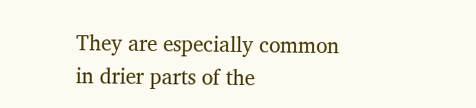They are especially common in drier parts of the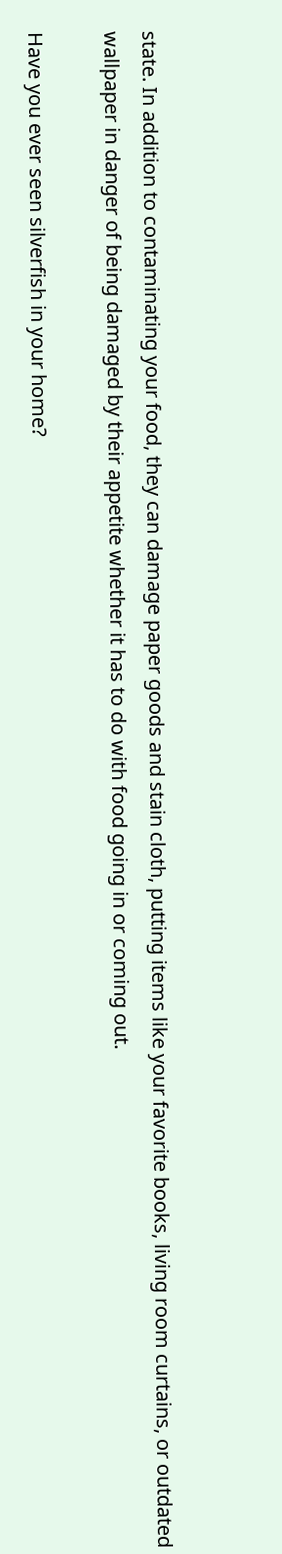state. In addition to contaminating your food, they can damage paper goods and stain cloth, putting items like your favorite books, living room curtains, or outdated wallpaper in danger of being damaged by their appetite whether it has to do with food going in or coming out.

Have you ever seen silverfish in your home?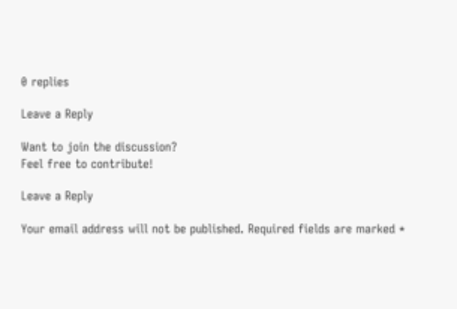0 replies

Leave a Reply

Want to join the discussion?
Feel free to contribute!

Leave a Reply

Your email address will not be published. Required fields are marked *